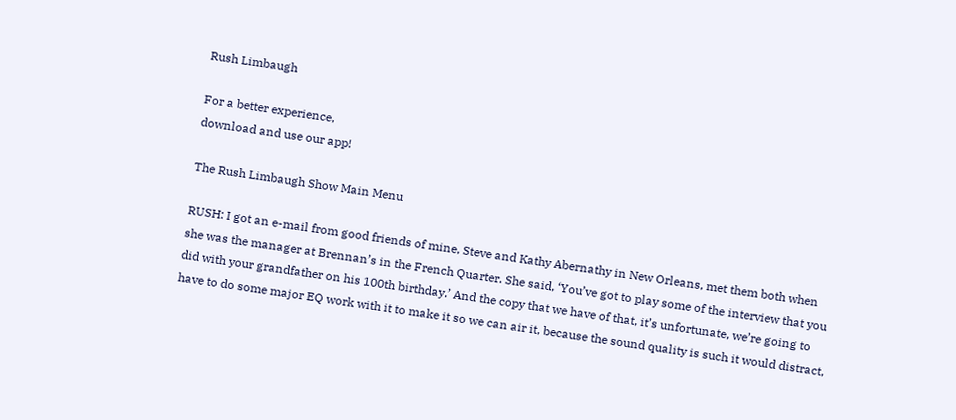Rush Limbaugh

For a better experience,
download and use our app!

The Rush Limbaugh Show Main Menu

RUSH: I got an e-mail from good friends of mine, Steve and Kathy Abernathy in New Orleans, met them both when she was the manager at Brennan’s in the French Quarter. She said, ‘You’ve got to play some of the interview that you did with your grandfather on his 100th birthday.’ And the copy that we have of that, it’s unfortunate, we’re going to have to do some major EQ work with it to make it so we can air it, because the sound quality is such it would distract,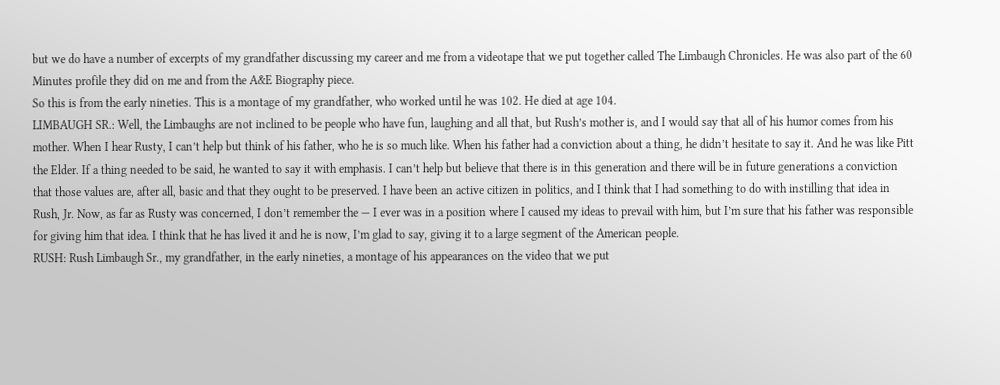but we do have a number of excerpts of my grandfather discussing my career and me from a videotape that we put together called The Limbaugh Chronicles. He was also part of the 60 Minutes profile they did on me and from the A&E Biography piece.
So this is from the early nineties. This is a montage of my grandfather, who worked until he was 102. He died at age 104.
LIMBAUGH SR.: Well, the Limbaughs are not inclined to be people who have fun, laughing and all that, but Rush’s mother is, and I would say that all of his humor comes from his mother. When I hear Rusty, I can’t help but think of his father, who he is so much like. When his father had a conviction about a thing, he didn’t hesitate to say it. And he was like Pitt the Elder. If a thing needed to be said, he wanted to say it with emphasis. I can’t help but believe that there is in this generation and there will be in future generations a conviction that those values are, after all, basic and that they ought to be preserved. I have been an active citizen in politics, and I think that I had something to do with instilling that idea in Rush, Jr. Now, as far as Rusty was concerned, I don’t remember the — I ever was in a position where I caused my ideas to prevail with him, but I’m sure that his father was responsible for giving him that idea. I think that he has lived it and he is now, I’m glad to say, giving it to a large segment of the American people.
RUSH: Rush Limbaugh Sr., my grandfather, in the early nineties, a montage of his appearances on the video that we put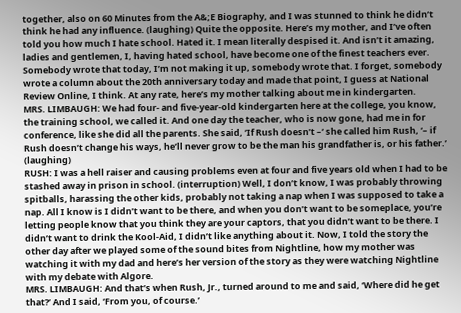together, also on 60 Minutes from the A&;E Biography, and I was stunned to think he didn’t think he had any influence. (laughing) Quite the opposite. Here’s my mother, and I’ve often told you how much I hate school. Hated it. I mean literally despised it. And isn’t it amazing, ladies and gentlemen, I, having hated school, have become one of the finest teachers ever. Somebody wrote that today, I’m not making it up, somebody wrote that. I forget, somebody wrote a column about the 20th anniversary today and made that point, I guess at National Review Online, I think. At any rate, here’s my mother talking about me in kindergarten.
MRS. LIMBAUGH: We had four- and five-year-old kindergarten here at the college, you know, the training school, we called it. And one day the teacher, who is now gone, had me in for conference, like she did all the parents. She said, ‘If Rush doesn’t –‘ she called him Rush, ‘– if Rush doesn’t change his ways, he’ll never grow to be the man his grandfather is, or his father.’ (laughing)
RUSH: I was a hell raiser and causing problems even at four and five years old when I had to be stashed away in prison in school. (interruption) Well, I don’t know, I was probably throwing spitballs, harassing the other kids, probably not taking a nap when I was supposed to take a nap. All I know is I didn’t want to be there, and when you don’t want to be someplace, you’re letting people know that you think they are your captors, that you didn’t want to be there. I didn’t want to drink the Kool-Aid, I didn’t like anything about it. Now, I told the story the other day after we played some of the sound bites from Nightline, how my mother was watching it with my dad and here’s her version of the story as they were watching Nightline with my debate with Algore.
MRS. LIMBAUGH: And that’s when Rush, Jr., turned around to me and said, ‘Where did he get that?’ And I said, ‘From you, of course.’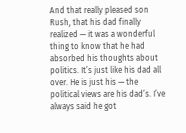And that really pleased son Rush, that his dad finally realized — it was a wonderful thing to know that he had absorbed his thoughts about politics. It’s just like his dad all over. He is just his — the political views are his dad’s. I’ve always said he got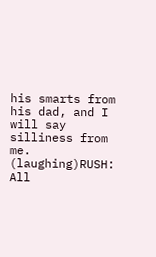his smarts from his dad, and I will say silliness from me. (laughing)RUSH: All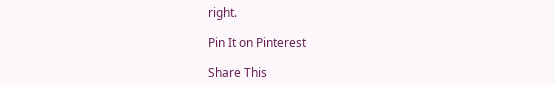right.

Pin It on Pinterest

Share This